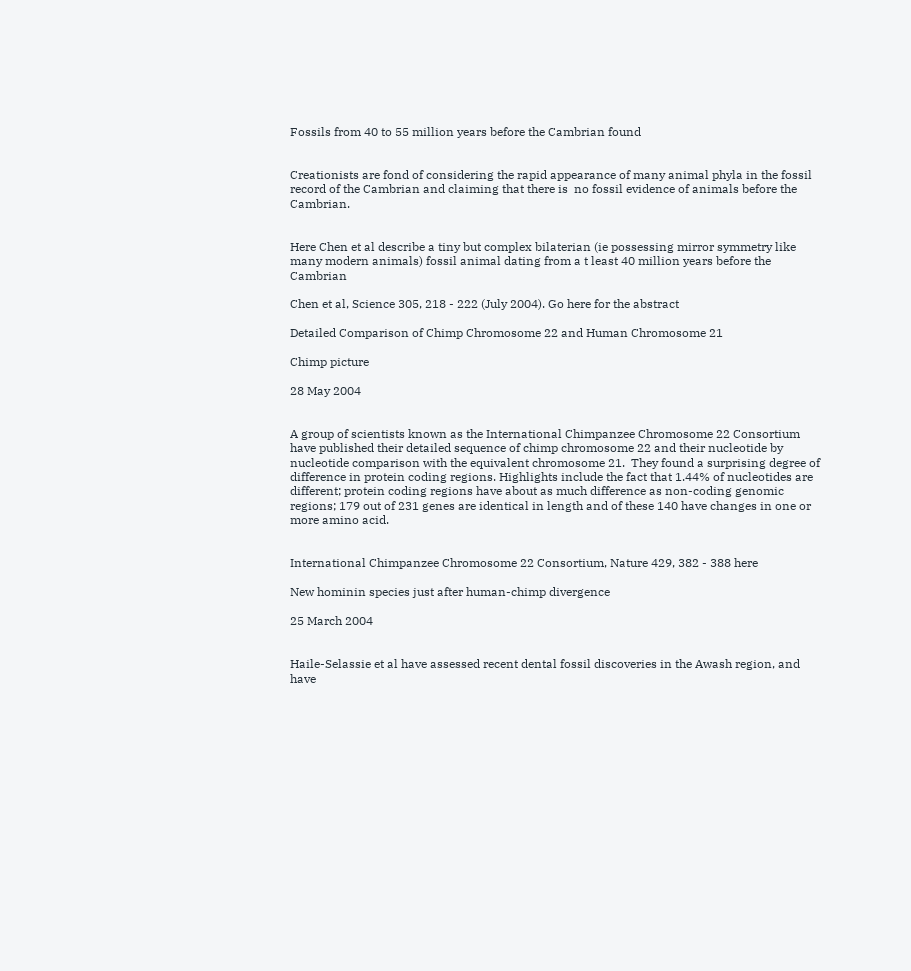Fossils from 40 to 55 million years before the Cambrian found


Creationists are fond of considering the rapid appearance of many animal phyla in the fossil record of the Cambrian and claiming that there is  no fossil evidence of animals before the Cambrian.


Here Chen et al describe a tiny but complex bilaterian (ie possessing mirror symmetry like many modern animals) fossil animal dating from a t least 40 million years before the Cambrian

Chen et al, Science 305, 218 - 222 (July 2004). Go here for the abstract

Detailed Comparison of Chimp Chromosome 22 and Human Chromosome 21

Chimp picture

28 May 2004


A group of scientists known as the International Chimpanzee Chromosome 22 Consortium have published their detailed sequence of chimp chromosome 22 and their nucleotide by nucleotide comparison with the equivalent chromosome 21.  They found a surprising degree of difference in protein coding regions. Highlights include the fact that 1.44% of nucleotides are different; protein coding regions have about as much difference as non-coding genomic regions; 179 out of 231 genes are identical in length and of these 140 have changes in one or more amino acid.


International Chimpanzee Chromosome 22 Consortium, Nature 429, 382 - 388 here

New hominin species just after human-chimp divergence

25 March 2004


Haile-Selassie et al have assessed recent dental fossil discoveries in the Awash region, and have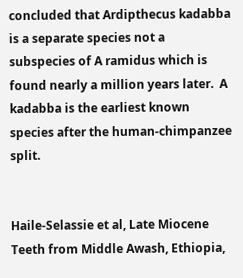concluded that Ardipthecus kadabba is a separate species not a subspecies of A ramidus which is found nearly a million years later.  A kadabba is the earliest known species after the human-chimpanzee split.


Haile-Selassie et al, Late Miocene Teeth from Middle Awash, Ethiopia,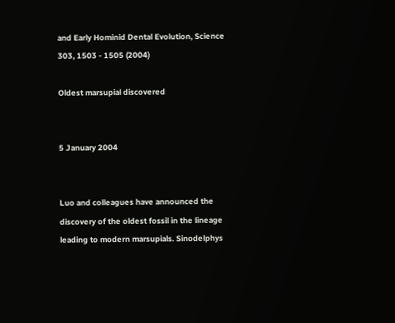and Early Hominid Dental Evolution, Science 303, 1503 - 1505 (2004)

Oldest marsupial discovered


5 January 2004


Luo and colleagues have announced the discovery of the oldest fossil in the lineage leading to modern marsupials. Sinodelphys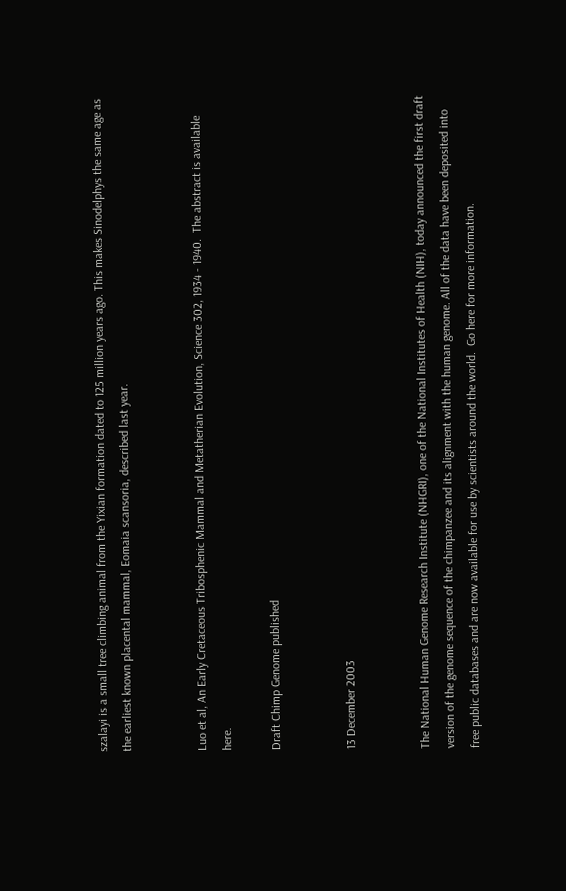szalayi is a small tree climbing animal from the Yixian formation dated to 125 million years ago. This makes Sinodelphys the same age as the earliest known placental mammal, Eomaia scansoria, described last year.


Luo et al, An Early Cretaceous Tribosphenic Mammal and Metatherian Evolution, Science 302, 1934 - 1940.  The abstract is available here.

Draft Chimp Genome published


13 December 2003


The National Human Genome Research Institute (NHGRI), one of the National Institutes of Health (NIH), today announced the first draft version of the genome sequence of the chimpanzee and its alignment with the human genome. All of the data have been deposited into free public databases and are now available for use by scientists around the world.  Go here for more information.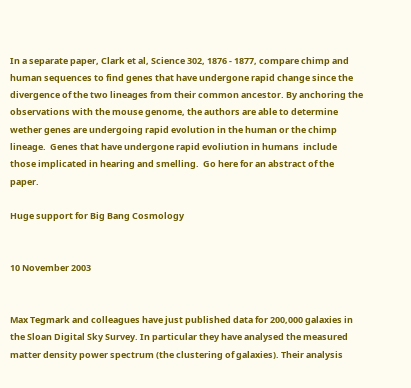In a separate paper, Clark et al, Science 302, 1876 - 1877, compare chimp and human sequences to find genes that have undergone rapid change since the divergence of the two lineages from their common ancestor. By anchoring the observations with the mouse genome, the authors are able to determine wether genes are undergoing rapid evolution in the human or the chimp lineage.  Genes that have undergone rapid evoliution in humans  include those implicated in hearing and smelling.  Go here for an abstract of the paper.

Huge support for Big Bang Cosmology


10 November 2003


Max Tegmark and colleagues have just published data for 200,000 galaxies in the Sloan Digital Sky Survey. In particular they have analysed the measured matter density power spectrum (the clustering of galaxies). Their analysis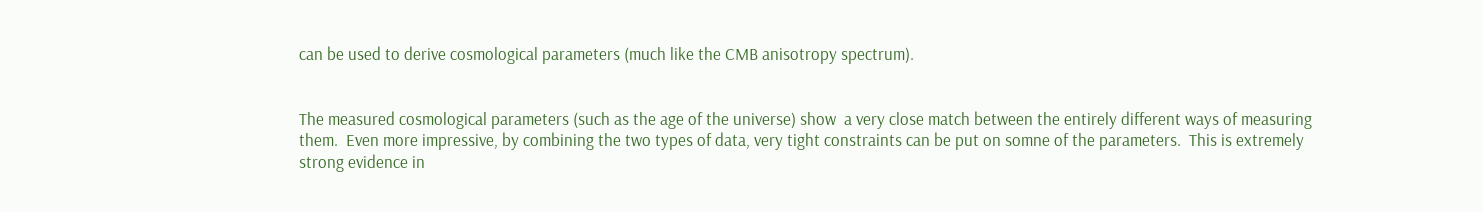can be used to derive cosmological parameters (much like the CMB anisotropy spectrum).


The measured cosmological parameters (such as the age of the universe) show  a very close match between the entirely different ways of measuring them.  Even more impressive, by combining the two types of data, very tight constraints can be put on somne of the parameters.  This is extremely strong evidence in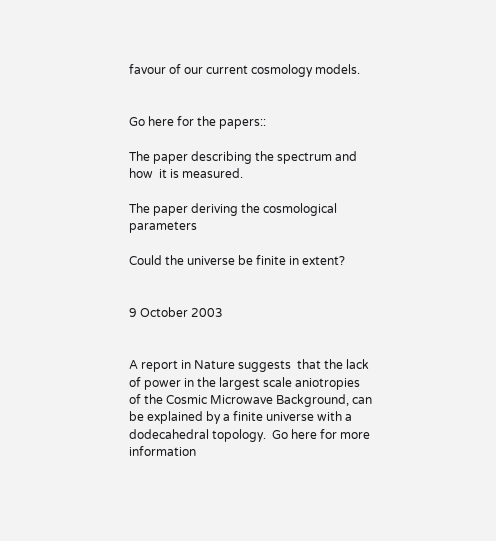favour of our current cosmology models.


Go here for the papers::

The paper describing the spectrum and how  it is measured.

The paper deriving the cosmological parameters

Could the universe be finite in extent?


9 October 2003


A report in Nature suggests  that the lack of power in the largest scale aniotropies of the Cosmic Microwave Background, can be explained by a finite universe with a dodecahedral topology.  Go here for more information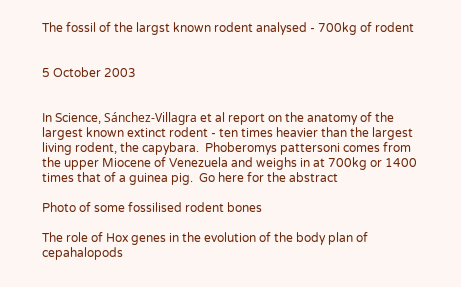The fossil of the largst known rodent analysed - 700kg of rodent


5 October 2003


In Science, Sánchez-Villagra et al report on the anatomy of the largest known extinct rodent - ten times heavier than the largest living rodent, the capybara.  Phoberomys pattersoni comes from the upper Miocene of Venezuela and weighs in at 700kg or 1400 times that of a guinea pig.  Go here for the abstract

Photo of some fossilised rodent bones

The role of Hox genes in the evolution of the body plan of cepahalopods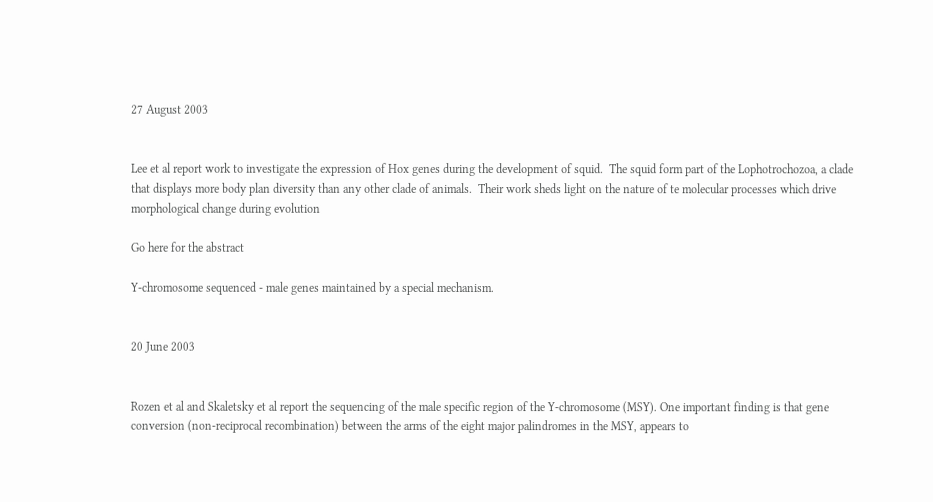27 August 2003


Lee et al report work to investigate the expression of Hox genes during the development of squid.  The squid form part of the Lophotrochozoa, a clade that displays more body plan diversity than any other clade of animals.  Their work sheds light on the nature of te molecular processes which drive morphological change during evolution

Go here for the abstract

Y-chromosome sequenced - male genes maintained by a special mechanism.


20 June 2003


Rozen et al and Skaletsky et al report the sequencing of the male specific region of the Y-chromosome (MSY). One important finding is that gene conversion (non-reciprocal recombination) between the arms of the eight major palindromes in the MSY, appears to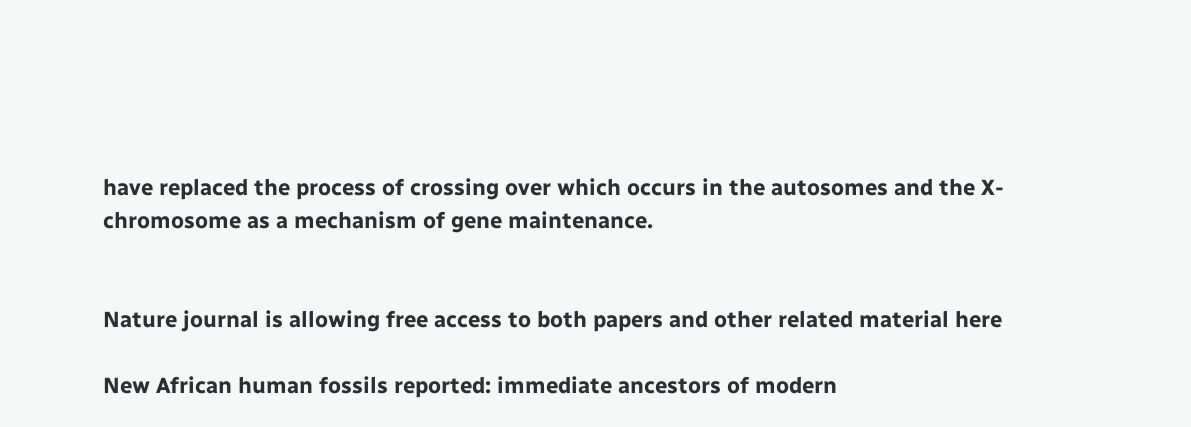have replaced the process of crossing over which occurs in the autosomes and the X-chromosome as a mechanism of gene maintenance.


Nature journal is allowing free access to both papers and other related material here

New African human fossils reported: immediate ancestors of modern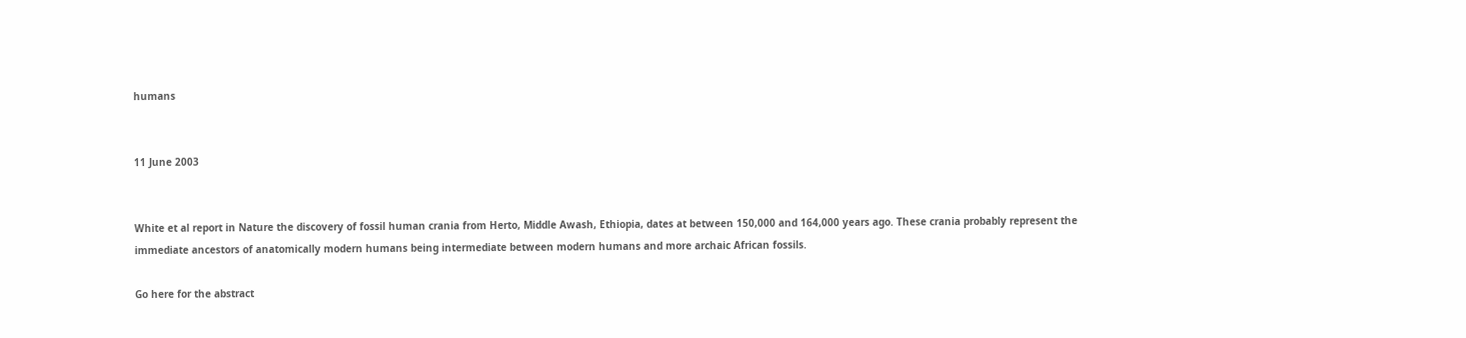humans


11 June 2003


White et al report in Nature the discovery of fossil human crania from Herto, Middle Awash, Ethiopia, dates at between 150,000 and 164,000 years ago. These crania probably represent the immediate ancestors of anatomically modern humans being intermediate between modern humans and more archaic African fossils.

Go here for the abstract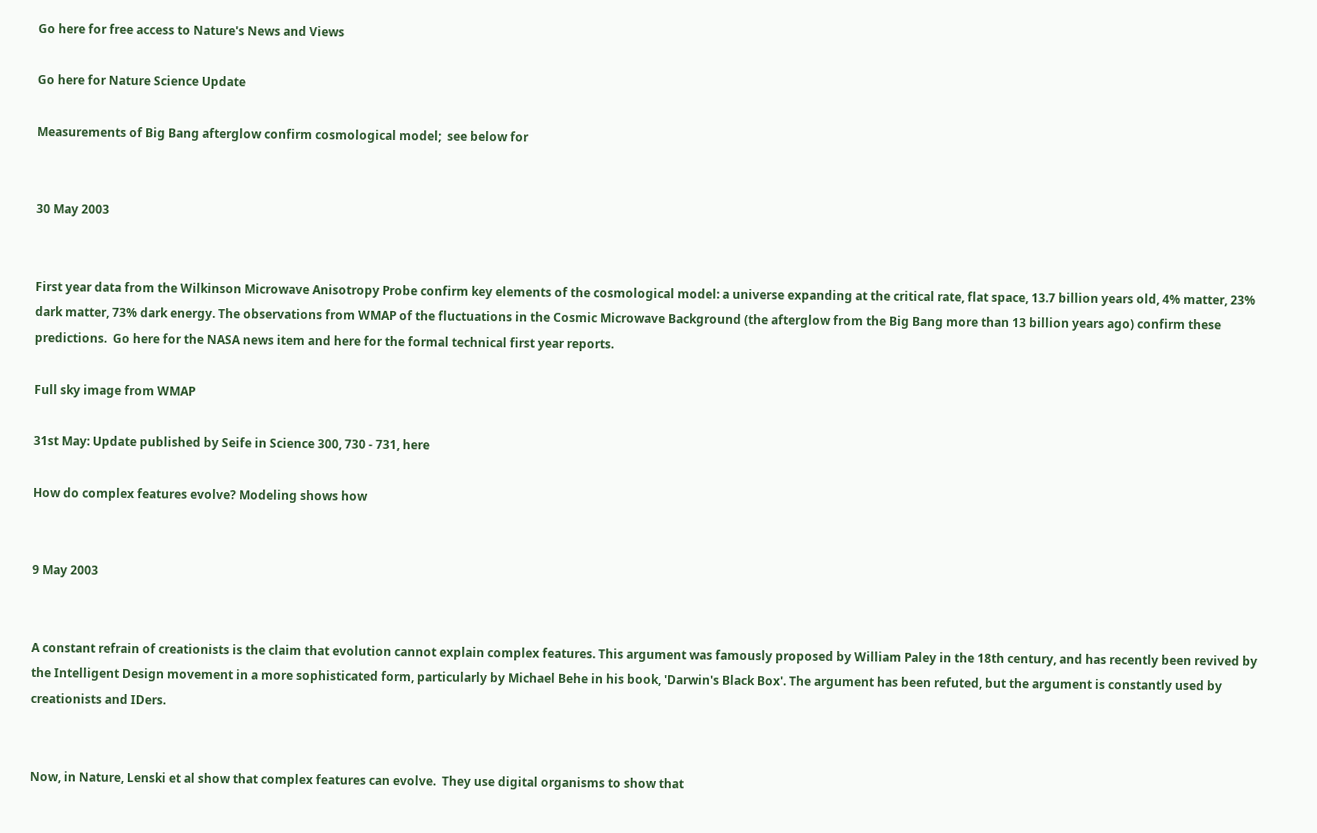Go here for free access to Nature's News and Views

Go here for Nature Science Update

Measurements of Big Bang afterglow confirm cosmological model;  see below for


30 May 2003


First year data from the Wilkinson Microwave Anisotropy Probe confirm key elements of the cosmological model: a universe expanding at the critical rate, flat space, 13.7 billion years old, 4% matter, 23% dark matter, 73% dark energy. The observations from WMAP of the fluctuations in the Cosmic Microwave Background (the afterglow from the Big Bang more than 13 billion years ago) confirm these predictions.  Go here for the NASA news item and here for the formal technical first year reports.

Full sky image from WMAP

31st May: Update published by Seife in Science 300, 730 - 731, here

How do complex features evolve? Modeling shows how


9 May 2003


A constant refrain of creationists is the claim that evolution cannot explain complex features. This argument was famously proposed by William Paley in the 18th century, and has recently been revived by the Intelligent Design movement in a more sophisticated form, particularly by Michael Behe in his book, 'Darwin's Black Box'. The argument has been refuted, but the argument is constantly used by creationists and IDers.


Now, in Nature, Lenski et al show that complex features can evolve.  They use digital organisms to show that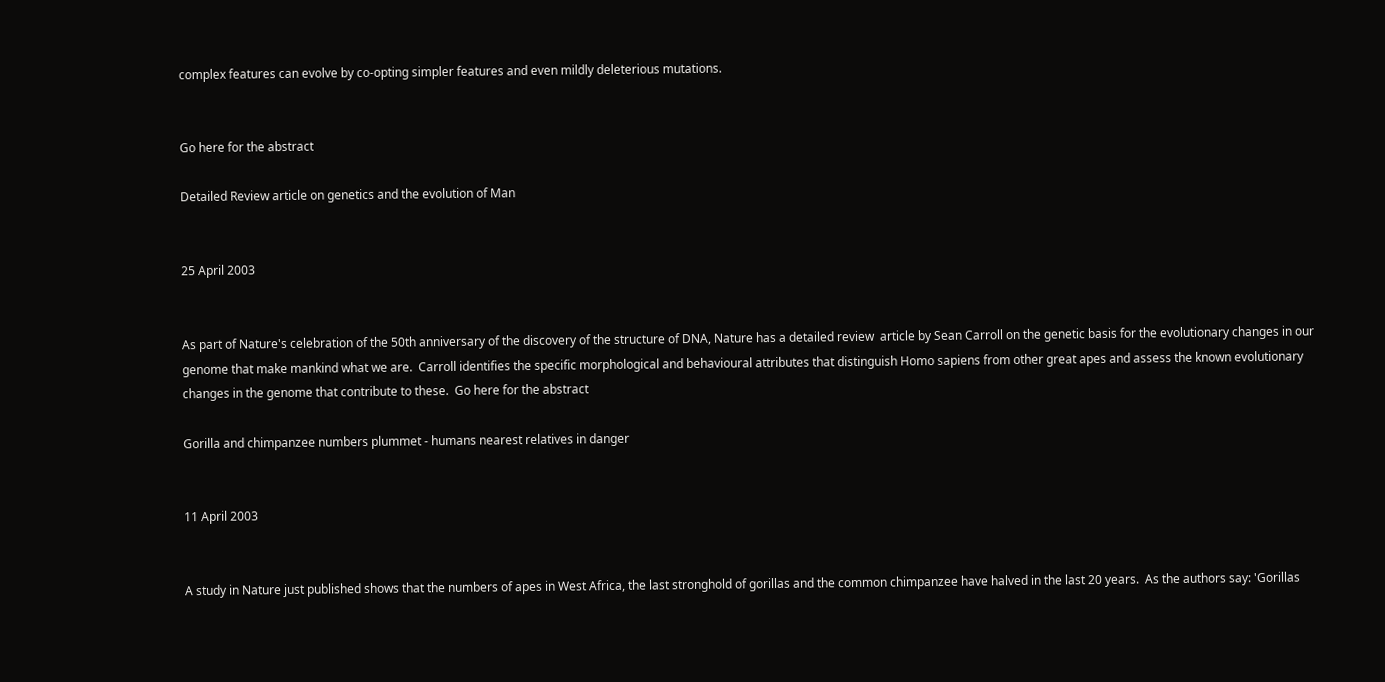complex features can evolve by co-opting simpler features and even mildly deleterious mutations.


Go here for the abstract

Detailed Review article on genetics and the evolution of Man


25 April 2003


As part of Nature's celebration of the 50th anniversary of the discovery of the structure of DNA, Nature has a detailed review  article by Sean Carroll on the genetic basis for the evolutionary changes in our genome that make mankind what we are.  Carroll identifies the specific morphological and behavioural attributes that distinguish Homo sapiens from other great apes and assess the known evolutionary changes in the genome that contribute to these.  Go here for the abstract

Gorilla and chimpanzee numbers plummet - humans nearest relatives in danger


11 April 2003


A study in Nature just published shows that the numbers of apes in West Africa, the last stronghold of gorillas and the common chimpanzee have halved in the last 20 years.  As the authors say: 'Gorillas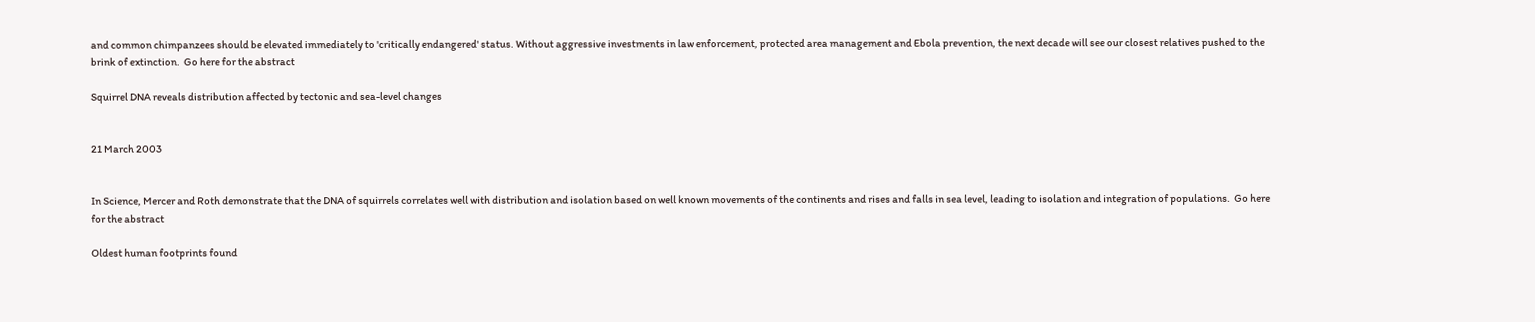and common chimpanzees should be elevated immediately to 'critically endangered' status. Without aggressive investments in law enforcement, protected area management and Ebola prevention, the next decade will see our closest relatives pushed to the brink of extinction.  Go here for the abstract

Squirrel DNA reveals distribution affected by tectonic and sea-level changes


21 March 2003


In Science, Mercer and Roth demonstrate that the DNA of squirrels correlates well with distribution and isolation based on well known movements of the continents and rises and falls in sea level, leading to isolation and integration of populations.  Go here for the abstract

Oldest human footprints found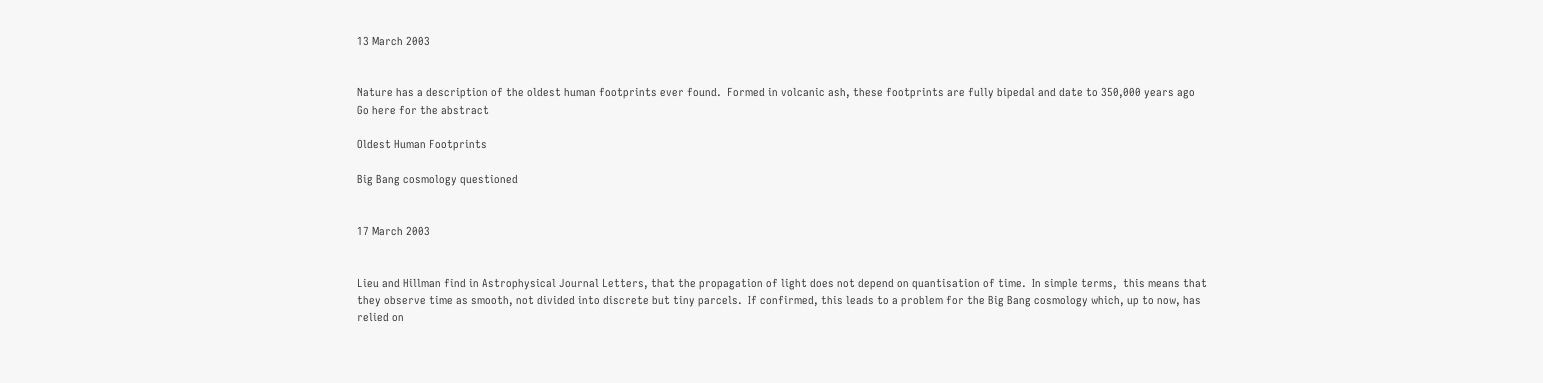13 March 2003


Nature has a description of the oldest human footprints ever found.  Formed in volcanic ash, these footprints are fully bipedal and date to 350,000 years ago Go here for the abstract

Oldest Human Footprints

Big Bang cosmology questioned


17 March 2003


Lieu and Hillman find in Astrophysical Journal Letters, that the propagation of light does not depend on quantisation of time.  In simple terms,  this means that they observe time as smooth, not divided into discrete but tiny parcels.  If confirmed, this leads to a problem for the Big Bang cosmology which, up to now, has relied on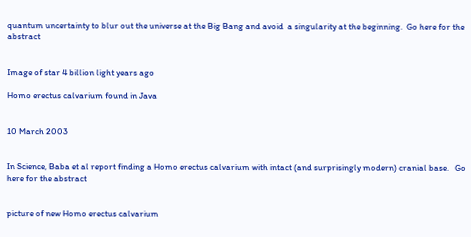quantum uncertainty to blur out the universe at the Big Bang and avoid  a singularity at the beginning.  Go here for the abstract


Image of star 4 billion light years ago

Homo erectus calvarium found in Java


10 March 2003


In Science, Baba et al report finding a Homo erectus calvarium with intact (and surprisingly modern) cranial base.   Go here for the abstract


picture of new Homo erectus calvarium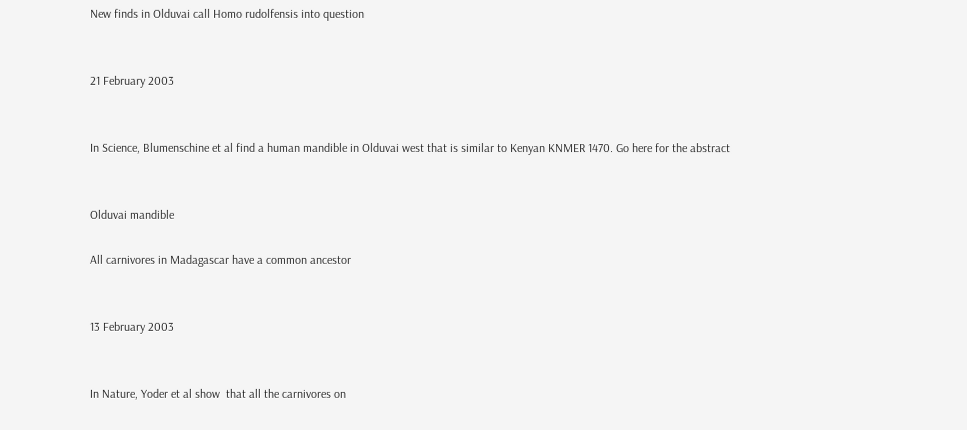New finds in Olduvai call Homo rudolfensis into question


21 February 2003


In Science, Blumenschine et al find a human mandible in Olduvai west that is similar to Kenyan KNMER 1470. Go here for the abstract


Olduvai mandible

All carnivores in Madagascar have a common ancestor


13 February 2003


In Nature, Yoder et al show  that all the carnivores on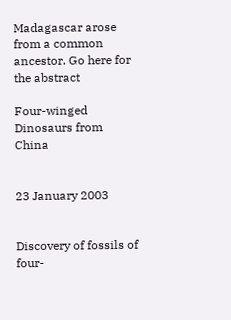Madagascar arose from a common ancestor. Go here for  the abstract

Four-winged Dinosaurs from China


23 January 2003


Discovery of fossils of four-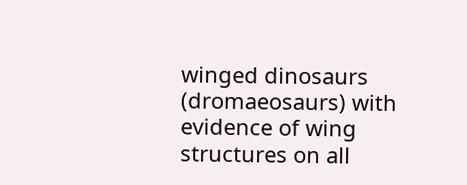winged dinosaurs (dromaeosaurs) with evidence of wing structures on all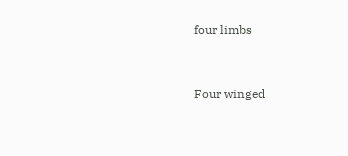four limbs


Four winged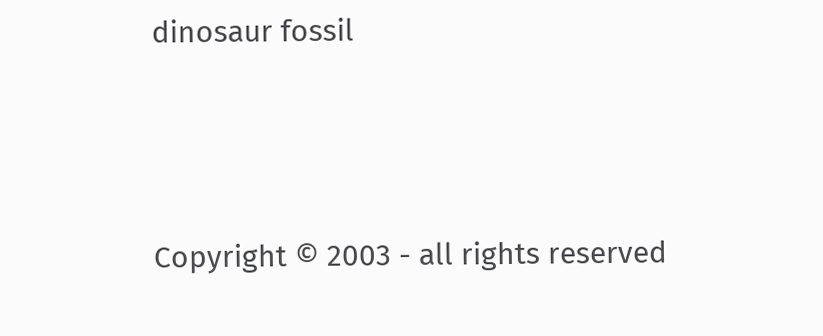dinosaur fossil




Copyright © 2003 - all rights reserved